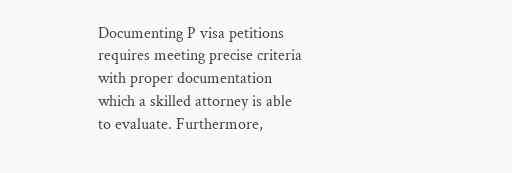Documenting P visa petitions requires meeting precise criteria with proper documentation which a skilled attorney is able to evaluate. Furthermore,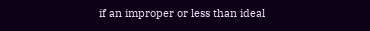if an improper or less than ideal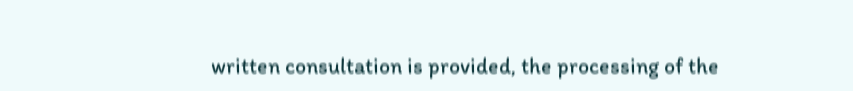written consultation is provided, the processing of the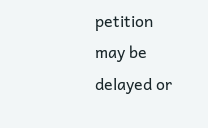petition may be delayed or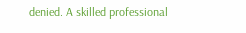denied. A skilled professional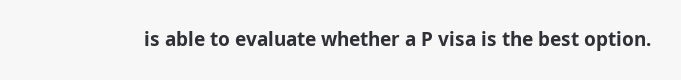is able to evaluate whether a P visa is the best option.